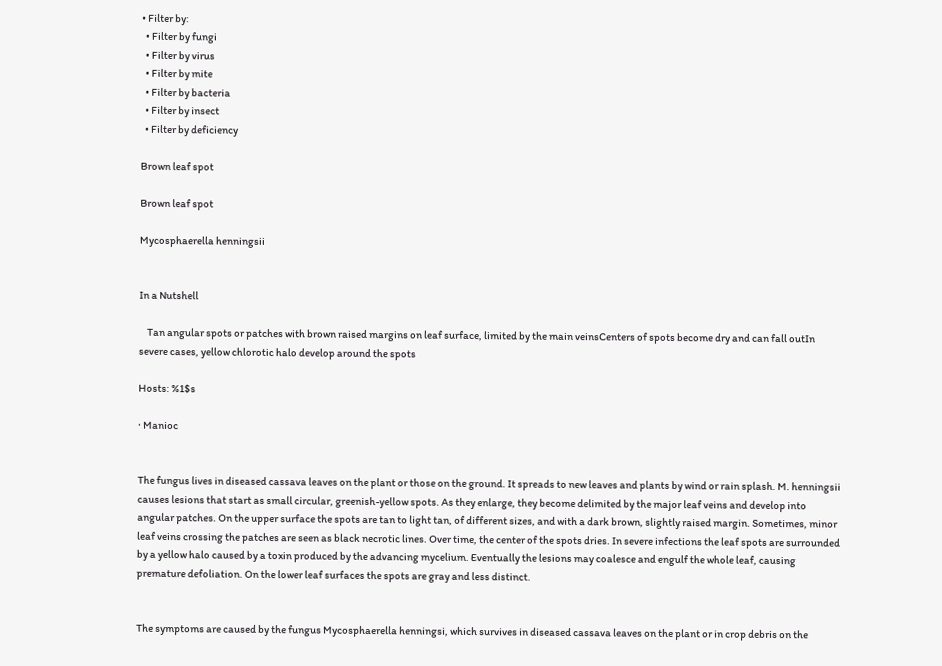• Filter by:
  • Filter by fungi
  • Filter by virus
  • Filter by mite
  • Filter by bacteria
  • Filter by insect
  • Filter by deficiency

Brown leaf spot

Brown leaf spot

Mycosphaerella henningsii


In a Nutshell

    Tan angular spots or patches with brown raised margins on leaf surface, limited by the main veinsCenters of spots become dry and can fall outIn severe cases, yellow chlorotic halo develop around the spots

Hosts: %1$s

· Manioc


The fungus lives in diseased cassava leaves on the plant or those on the ground. It spreads to new leaves and plants by wind or rain splash. M. henningsii causes lesions that start as small circular, greenish-yellow spots. As they enlarge, they become delimited by the major leaf veins and develop into angular patches. On the upper surface the spots are tan to light tan, of different sizes, and with a dark brown, slightly raised margin. Sometimes, minor leaf veins crossing the patches are seen as black necrotic lines. Over time, the center of the spots dries. In severe infections the leaf spots are surrounded by a yellow halo caused by a toxin produced by the advancing mycelium. Eventually the lesions may coalesce and engulf the whole leaf, causing premature defoliation. On the lower leaf surfaces the spots are gray and less distinct.


The symptoms are caused by the fungus Mycosphaerella henningsi, which survives in diseased cassava leaves on the plant or in crop debris on the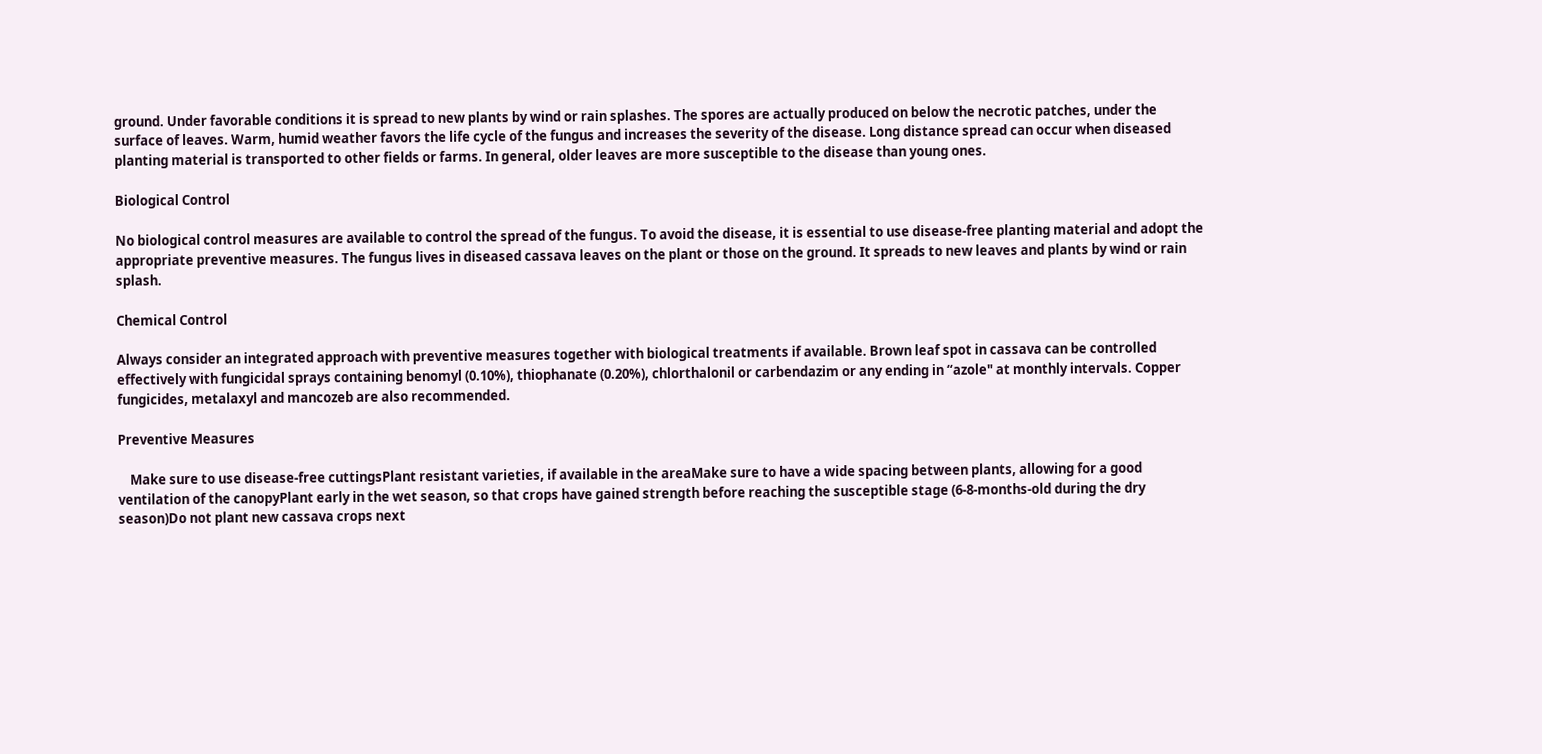ground. Under favorable conditions it is spread to new plants by wind or rain splashes. The spores are actually produced on below the necrotic patches, under the surface of leaves. Warm, humid weather favors the life cycle of the fungus and increases the severity of the disease. Long distance spread can occur when diseased planting material is transported to other fields or farms. In general, older leaves are more susceptible to the disease than young ones.

Biological Control

No biological control measures are available to control the spread of the fungus. To avoid the disease, it is essential to use disease-free planting material and adopt the appropriate preventive measures. The fungus lives in diseased cassava leaves on the plant or those on the ground. It spreads to new leaves and plants by wind or rain splash.

Chemical Control

Always consider an integrated approach with preventive measures together with biological treatments if available. Brown leaf spot in cassava can be controlled effectively with fungicidal sprays containing benomyl (0.10%), thiophanate (0.20%), chlorthalonil or carbendazim or any ending in “azole" at monthly intervals. Copper fungicides, metalaxyl and mancozeb are also recommended.

Preventive Measures

    Make sure to use disease-free cuttingsPlant resistant varieties, if available in the areaMake sure to have a wide spacing between plants, allowing for a good ventilation of the canopyPlant early in the wet season, so that crops have gained strength before reaching the susceptible stage (6-8-months-old during the dry season)Do not plant new cassava crops next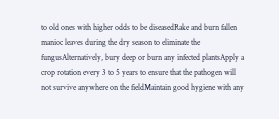to old ones with higher odds to be diseasedRake and burn fallen manioc leaves during the dry season to eliminate the fungusAlternatively, bury deep or burn any infected plantsApply a crop rotation every 3 to 5 years to ensure that the pathogen will not survive anywhere on the fieldMaintain good hygiene with any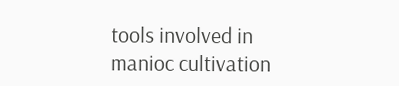tools involved in manioc cultivation